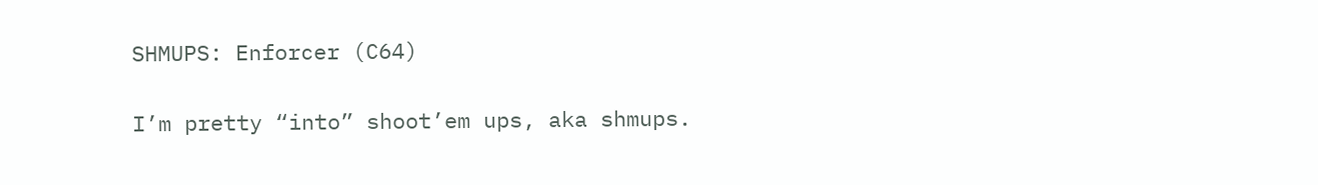SHMUPS: Enforcer (C64)

I’m pretty “into” shoot’em ups, aka shmups.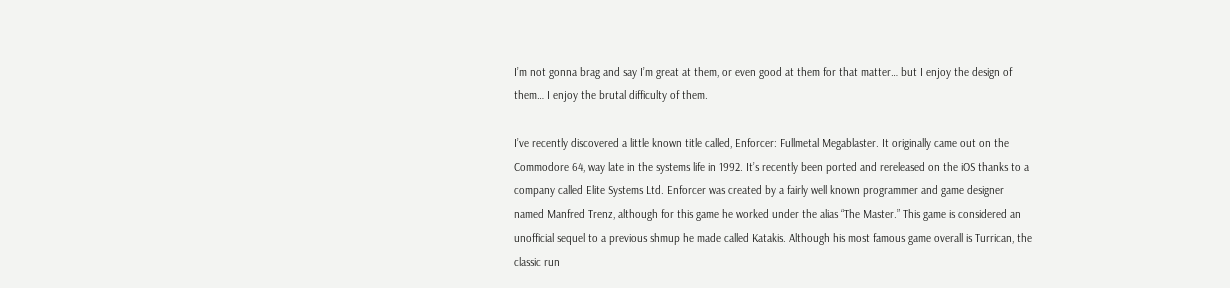I’m not gonna brag and say I’m great at them, or even good at them for that matter… but I enjoy the design of them… I enjoy the brutal difficulty of them.

I’ve recently discovered a little known title called, Enforcer: Fullmetal Megablaster. It originally came out on the Commodore 64, way late in the systems life in 1992. It’s recently been ported and rereleased on the iOS thanks to a company called Elite Systems Ltd. Enforcer was created by a fairly well known programmer and game designer named Manfred Trenz, although for this game he worked under the alias “The Master.” This game is considered an unofficial sequel to a previous shmup he made called Katakis. Although his most famous game overall is Turrican, the classic run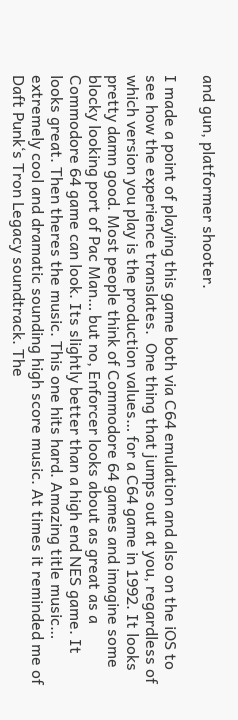and gun, platformer shooter.

I made a point of playing this game both via C64 emulation and also on the iOS to see how the experience translates.  One thing that jumps out at you, regardless of which version you play is the production values… for a C64 game in 1992. It looks pretty damn good. Most people think of Commodore 64 games and imagine some blocky looking port of Pac Man… but no, Enforcer looks about as great as a Commodore 64 game can look. Its slightly better than a high end NES game. It looks great. Then theres the music. This one hits hard. Amazing title music… extremely cool and dramatic sounding high score music. At times it reminded me of Daft Punk‘s Tron Legacy soundtrack. The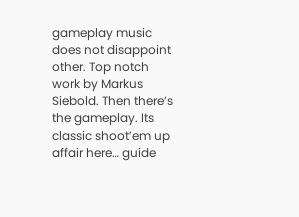gameplay music does not disappoint other. Top notch work by Markus Siebold. Then there’s the gameplay. Its classic shoot’em up affair here… guide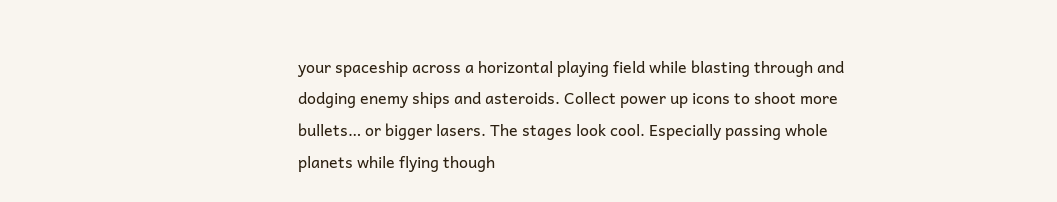your spaceship across a horizontal playing field while blasting through and dodging enemy ships and asteroids. Collect power up icons to shoot more bullets… or bigger lasers. The stages look cool. Especially passing whole planets while flying though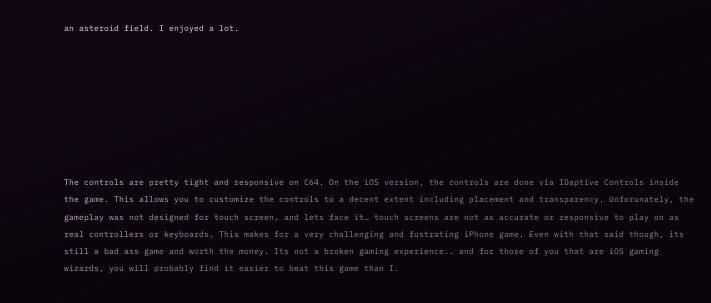an asteroid field. I enjoyed a lot.








The controls are pretty tight and responsive on C64. On the iOS version, the controls are done via IDaptive Controls inside the game. This allows you to customize the controls to a decent extent including placement and transparency. Unforunately, the gameplay was not designed for touch screen, and lets face it… touch screens are not as accurate or responsive to play on as real controllers or keyboards. This makes for a very challenging and fustrating iPhone game. Even with that said though, its still a bad ass game and worth the money. Its not a broken gaming experience.. and for those of you that are iOS gaming wizards, you will probably find it easier to beat this game than I.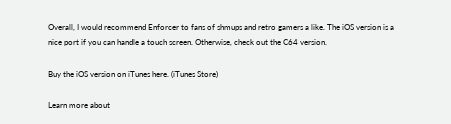Overall, I would recommend Enforcer to fans of shmups and retro gamers a like. The iOS version is a nice port if you can handle a touch screen. Otherwise, check out the C64 version.

Buy the iOS version on iTunes here. (iTunes Store)

Learn more about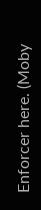Enforcer here. (Moby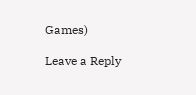Games)

Leave a Reply